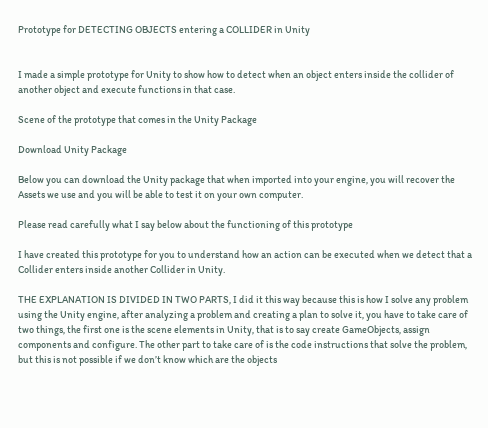Prototype for DETECTING OBJECTS entering a COLLIDER in Unity


I made a simple prototype for Unity to show how to detect when an object enters inside the collider of another object and execute functions in that case.

Scene of the prototype that comes in the Unity Package

Download Unity Package

Below you can download the Unity package that when imported into your engine, you will recover the Assets we use and you will be able to test it on your own computer.

Please read carefully what I say below about the functioning of this prototype

I have created this prototype for you to understand how an action can be executed when we detect that a Collider enters inside another Collider in Unity.

THE EXPLANATION IS DIVIDED IN TWO PARTS, I did it this way because this is how I solve any problem using the Unity engine, after analyzing a problem and creating a plan to solve it, you have to take care of two things, the first one is the scene elements in Unity, that is to say create GameObjects, assign components and configure. The other part to take care of is the code instructions that solve the problem, but this is not possible if we don’t know which are the objects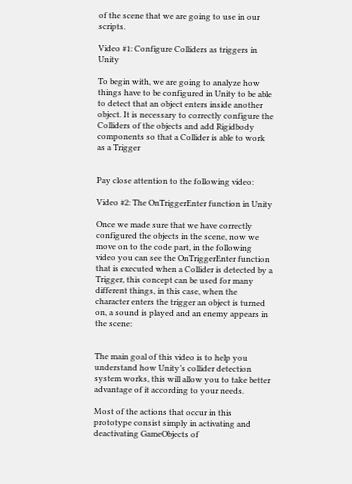of the scene that we are going to use in our scripts.

Video #1: Configure Colliders as triggers in Unity

To begin with, we are going to analyze how things have to be configured in Unity to be able to detect that an object enters inside another object. It is necessary to correctly configure the Colliders of the objects and add Rigidbody components so that a Collider is able to work as a Trigger


Pay close attention to the following video:

Video #2: The OnTriggerEnter function in Unity

Once we made sure that we have correctly configured the objects in the scene, now we move on to the code part, in the following video you can see the OnTriggerEnter function that is executed when a Collider is detected by a Trigger, this concept can be used for many different things, in this case, when the character enters the trigger an object is turned on, a sound is played and an enemy appears in the scene:


The main goal of this video is to help you understand how Unity’s collider detection system works, this will allow you to take better advantage of it according to your needs.

Most of the actions that occur in this prototype consist simply in activating and deactivating GameObjects of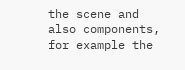the scene and also components, for example the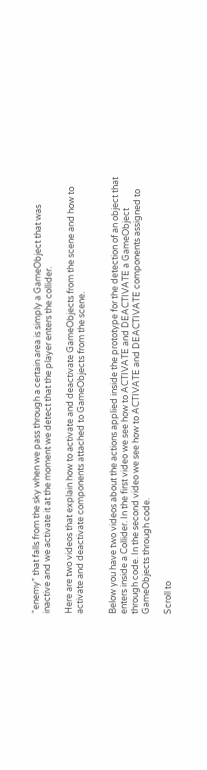“enemy” that falls from the sky when we pass through a certain area is simply a GameObject that was inactive and we activate it at the moment we detect that the player enters the collider.

Here are two videos that explain how to activate and deactivate GameObjects from the scene and how to activate and deactivate components attached to GameObjects from the scene.


Below you have two videos about the actions applied inside the prototype for the detection of an object that enters inside a Collider. In the first video we see how to ACTIVATE and DEACTIVATE a GameObject through code. In the second video we see how to ACTIVATE and DEACTIVATE components assigned to GameObjects through code.

Scroll to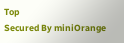Top
Secured By miniOrange